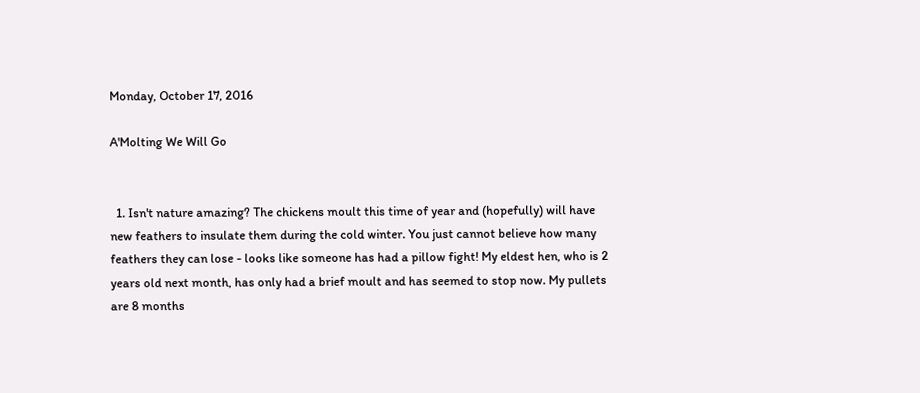Monday, October 17, 2016

A'Molting We Will Go


  1. Isn't nature amazing? The chickens moult this time of year and (hopefully) will have new feathers to insulate them during the cold winter. You just cannot believe how many feathers they can lose - looks like someone has had a pillow fight! My eldest hen, who is 2 years old next month, has only had a brief moult and has seemed to stop now. My pullets are 8 months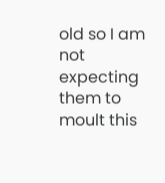old so I am not expecting them to moult this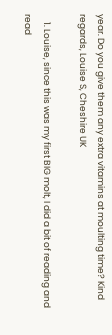year. Do you give them any extra vitamins at moulting time? Kind regards, Louise S, Cheshire UK

    1. Louise, since this was my first BIG molt, I did a bit of reading and read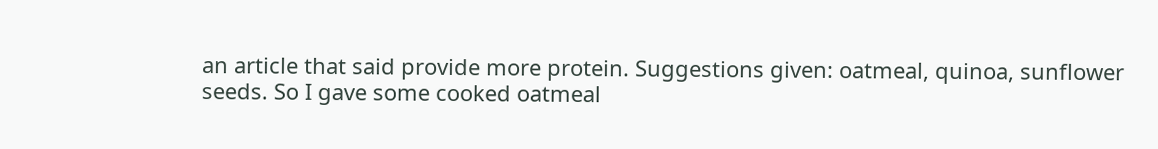an article that said provide more protein. Suggestions given: oatmeal, quinoa, sunflower seeds. So I gave some cooked oatmeal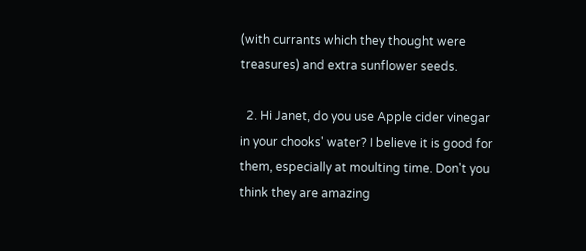(with currants which they thought were treasures) and extra sunflower seeds.

  2. Hi Janet, do you use Apple cider vinegar in your chooks' water? I believe it is good for them, especially at moulting time. Don't you think they are amazing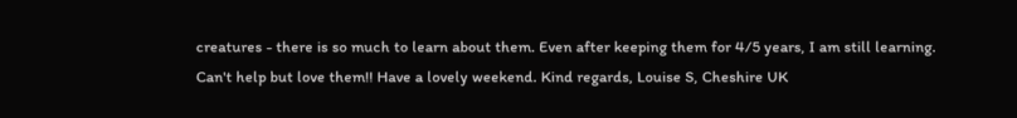creatures - there is so much to learn about them. Even after keeping them for 4/5 years, I am still learning. Can't help but love them!! Have a lovely weekend. Kind regards, Louise S, Cheshire UK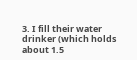3. I fill their water drinker (which holds about 1.5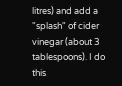litres) and add a "splash" of cider vinegar (about 3 tablespoons). I do this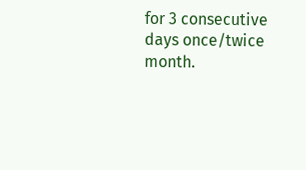for 3 consecutive days once/twice month.